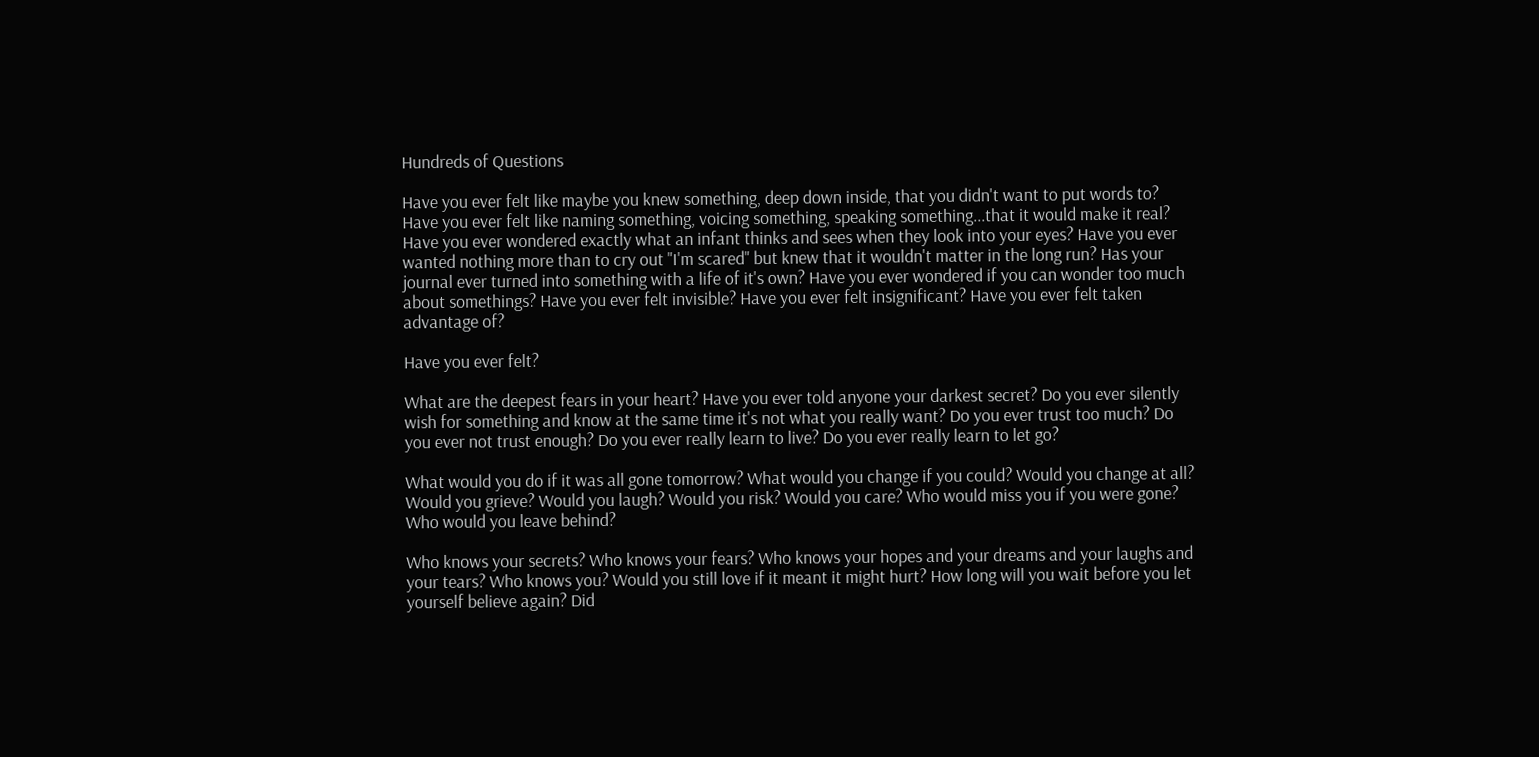Hundreds of Questions

Have you ever felt like maybe you knew something, deep down inside, that you didn't want to put words to? Have you ever felt like naming something, voicing something, speaking something...that it would make it real? Have you ever wondered exactly what an infant thinks and sees when they look into your eyes? Have you ever wanted nothing more than to cry out "I'm scared" but knew that it wouldn't matter in the long run? Has your journal ever turned into something with a life of it's own? Have you ever wondered if you can wonder too much about somethings? Have you ever felt invisible? Have you ever felt insignificant? Have you ever felt taken advantage of?

Have you ever felt?

What are the deepest fears in your heart? Have you ever told anyone your darkest secret? Do you ever silently wish for something and know at the same time it's not what you really want? Do you ever trust too much? Do you ever not trust enough? Do you ever really learn to live? Do you ever really learn to let go?

What would you do if it was all gone tomorrow? What would you change if you could? Would you change at all? Would you grieve? Would you laugh? Would you risk? Would you care? Who would miss you if you were gone? Who would you leave behind?

Who knows your secrets? Who knows your fears? Who knows your hopes and your dreams and your laughs and your tears? Who knows you? Would you still love if it meant it might hurt? How long will you wait before you let yourself believe again? Did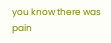you know there was pain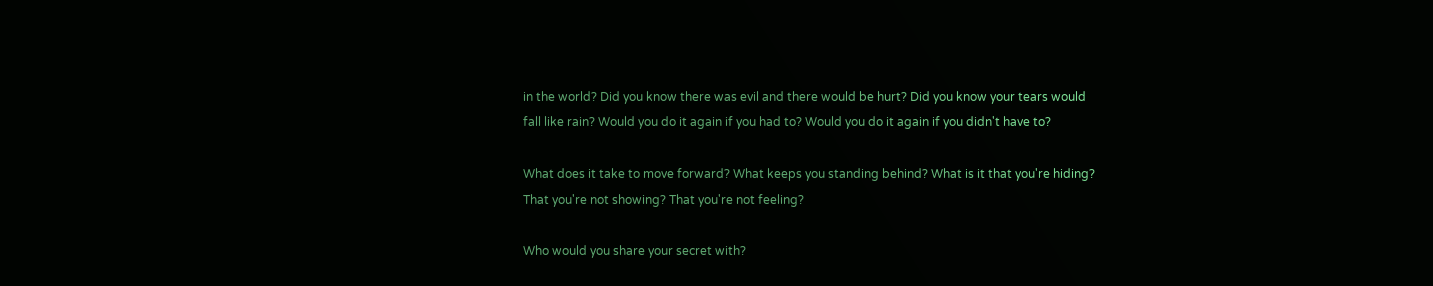in the world? Did you know there was evil and there would be hurt? Did you know your tears would fall like rain? Would you do it again if you had to? Would you do it again if you didn't have to?

What does it take to move forward? What keeps you standing behind? What is it that you're hiding? That you're not showing? That you're not feeling?

Who would you share your secret with?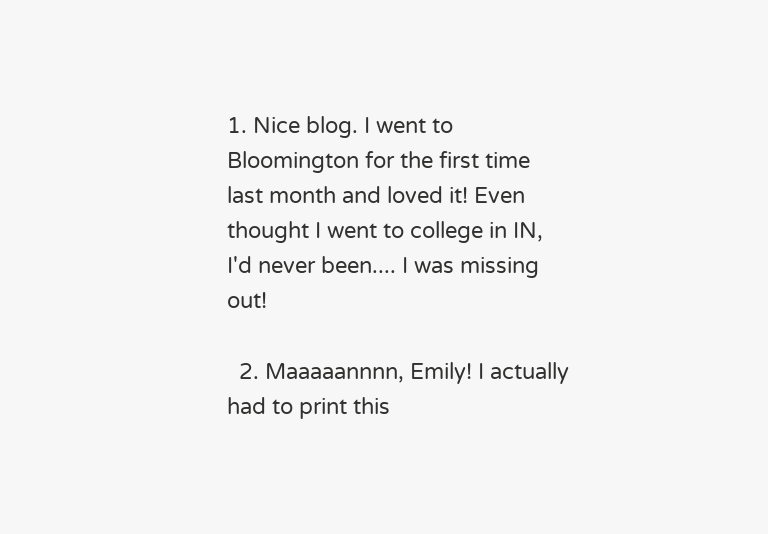1. Nice blog. I went to Bloomington for the first time last month and loved it! Even thought I went to college in IN, I'd never been.... I was missing out!

  2. Maaaaannnn, Emily! I actually had to print this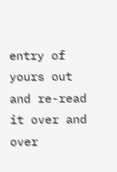entry of yours out and re-read it over and over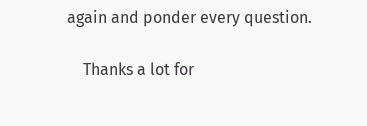again and ponder every question.

    Thanks a lot for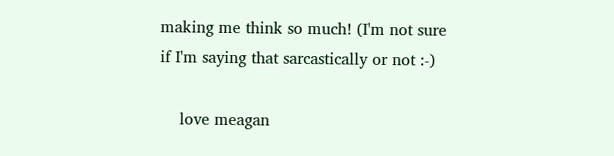making me think so much! (I'm not sure if I'm saying that sarcastically or not :-)

    love meagan